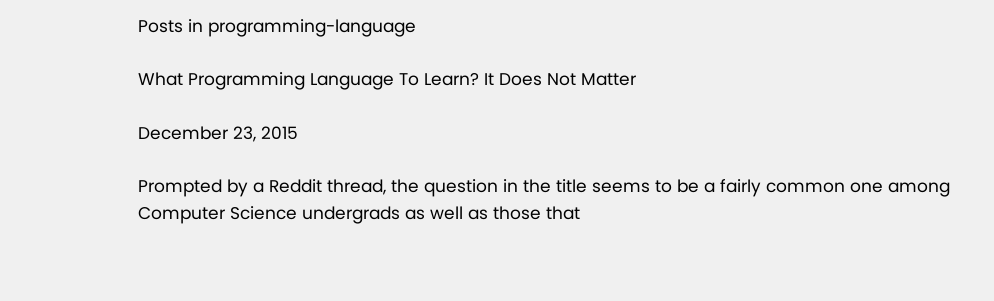Posts in programming-language

What Programming Language To Learn? It Does Not Matter

December 23, 2015

Prompted by a Reddit thread, the question in the title seems to be a fairly common one among Computer Science undergrads as well as those that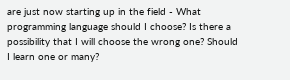are just now starting up in the field - What programming language should I choose? Is there a possibility that I will choose the wrong one? Should I learn one or many?